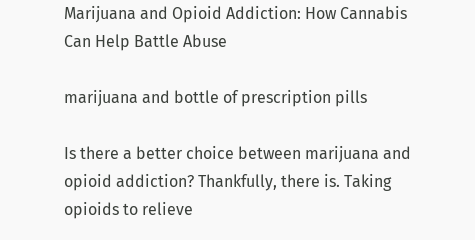Marijuana and Opioid Addiction: How Cannabis Can Help Battle Abuse

marijuana and bottle of prescription pills

Is there a better choice between marijuana and opioid addiction? Thankfully, there is. Taking opioids to relieve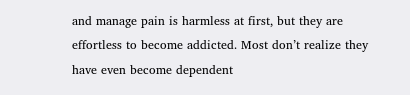and manage pain is harmless at first, but they are effortless to become addicted. Most don’t realize they have even become dependent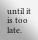until it is too late.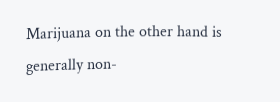Marijuana on the other hand is generally non-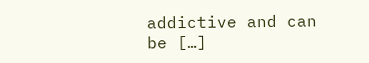addictive and can be […]